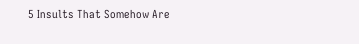5 Insults That Somehow Are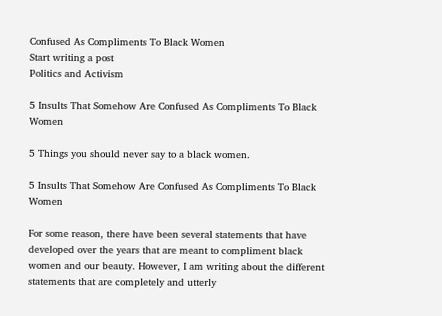Confused As Compliments To Black Women
Start writing a post
Politics and Activism

5 Insults That Somehow Are Confused As Compliments To Black Women

5 Things you should never say to a black women.

5 Insults That Somehow Are Confused As Compliments To Black Women

For some reason, there have been several statements that have developed over the years that are meant to compliment black women and our beauty. However, I am writing about the different statements that are completely and utterly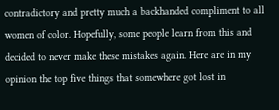contradictory and pretty much a backhanded compliment to all women of color. Hopefully, some people learn from this and decided to never make these mistakes again. Here are in my opinion the top five things that somewhere got lost in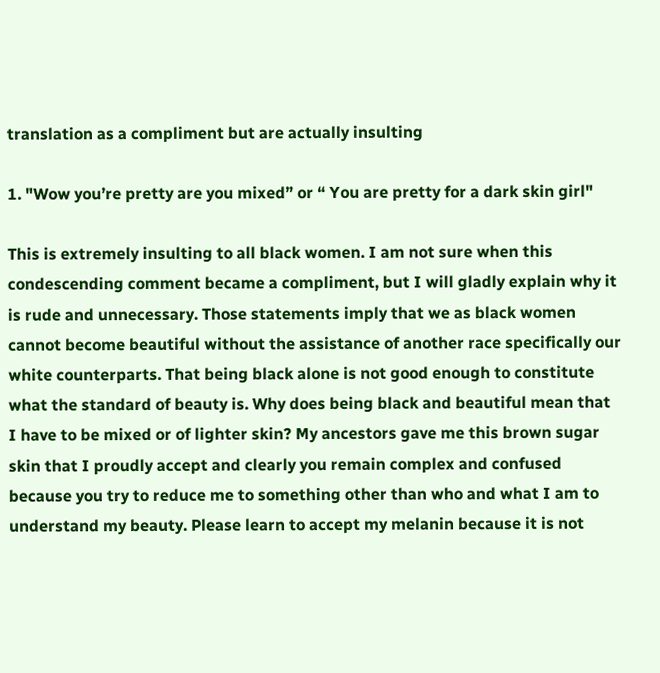translation as a compliment but are actually insulting

1. "Wow you’re pretty are you mixed” or “ You are pretty for a dark skin girl"

This is extremely insulting to all black women. I am not sure when this condescending comment became a compliment, but I will gladly explain why it is rude and unnecessary. Those statements imply that we as black women cannot become beautiful without the assistance of another race specifically our white counterparts. That being black alone is not good enough to constitute what the standard of beauty is. Why does being black and beautiful mean that I have to be mixed or of lighter skin? My ancestors gave me this brown sugar skin that I proudly accept and clearly you remain complex and confused because you try to reduce me to something other than who and what I am to understand my beauty. Please learn to accept my melanin because it is not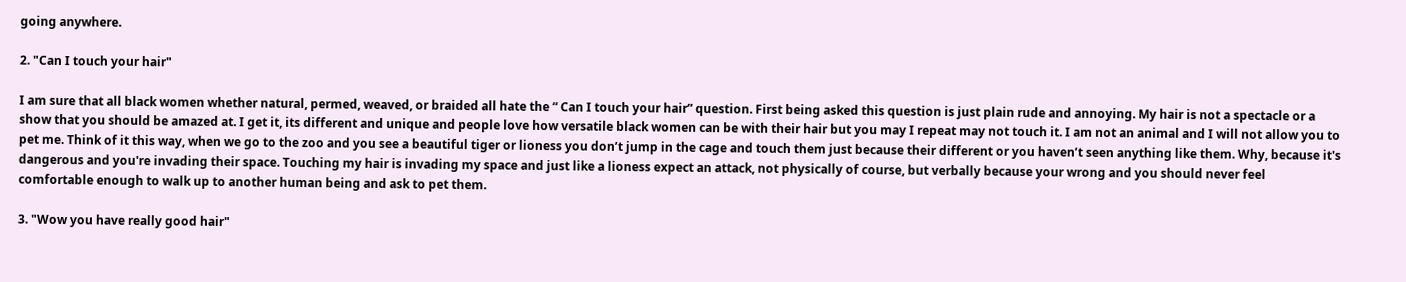going anywhere.

2. "Can I touch your hair"

I am sure that all black women whether natural, permed, weaved, or braided all hate the “ Can I touch your hair” question. First being asked this question is just plain rude and annoying. My hair is not a spectacle or a show that you should be amazed at. I get it, its different and unique and people love how versatile black women can be with their hair but you may I repeat may not touch it. I am not an animal and I will not allow you to pet me. Think of it this way, when we go to the zoo and you see a beautiful tiger or lioness you don’t jump in the cage and touch them just because their different or you haven’t seen anything like them. Why, because it's dangerous and you're invading their space. Touching my hair is invading my space and just like a lioness expect an attack, not physically of course, but verbally because your wrong and you should never feel comfortable enough to walk up to another human being and ask to pet them.

3. "Wow you have really good hair"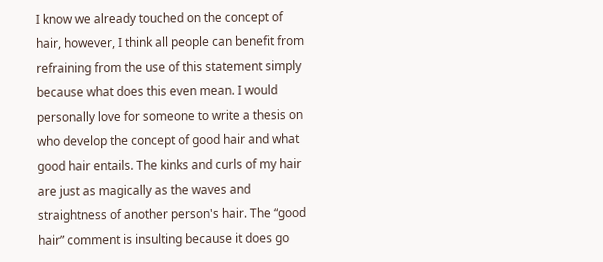I know we already touched on the concept of hair, however, I think all people can benefit from refraining from the use of this statement simply because what does this even mean. I would personally love for someone to write a thesis on who develop the concept of good hair and what good hair entails. The kinks and curls of my hair are just as magically as the waves and straightness of another person's hair. The “good hair” comment is insulting because it does go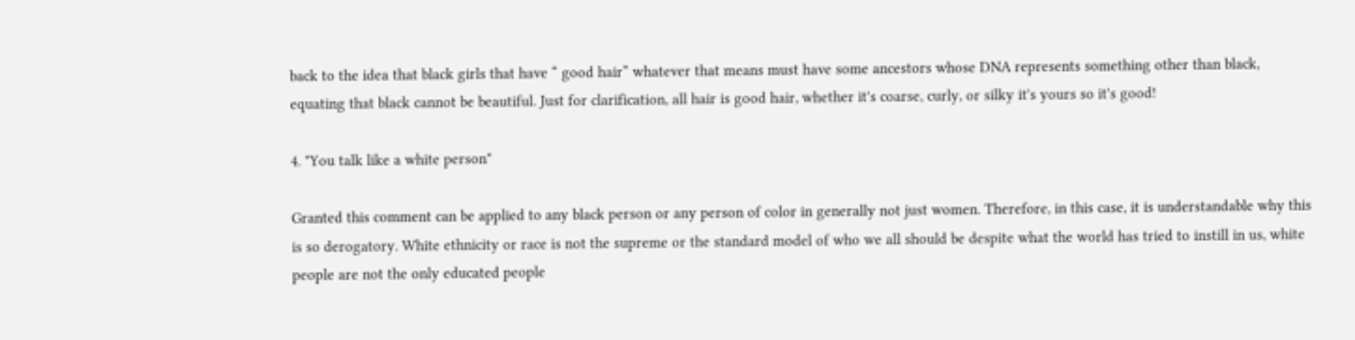back to the idea that black girls that have “ good hair” whatever that means must have some ancestors whose DNA represents something other than black, equating that black cannot be beautiful. Just for clarification, all hair is good hair, whether it's coarse, curly, or silky it's yours so it's good!

4. "You talk like a white person"

Granted this comment can be applied to any black person or any person of color in generally not just women. Therefore, in this case, it is understandable why this is so derogatory. White ethnicity or race is not the supreme or the standard model of who we all should be despite what the world has tried to instill in us, white people are not the only educated people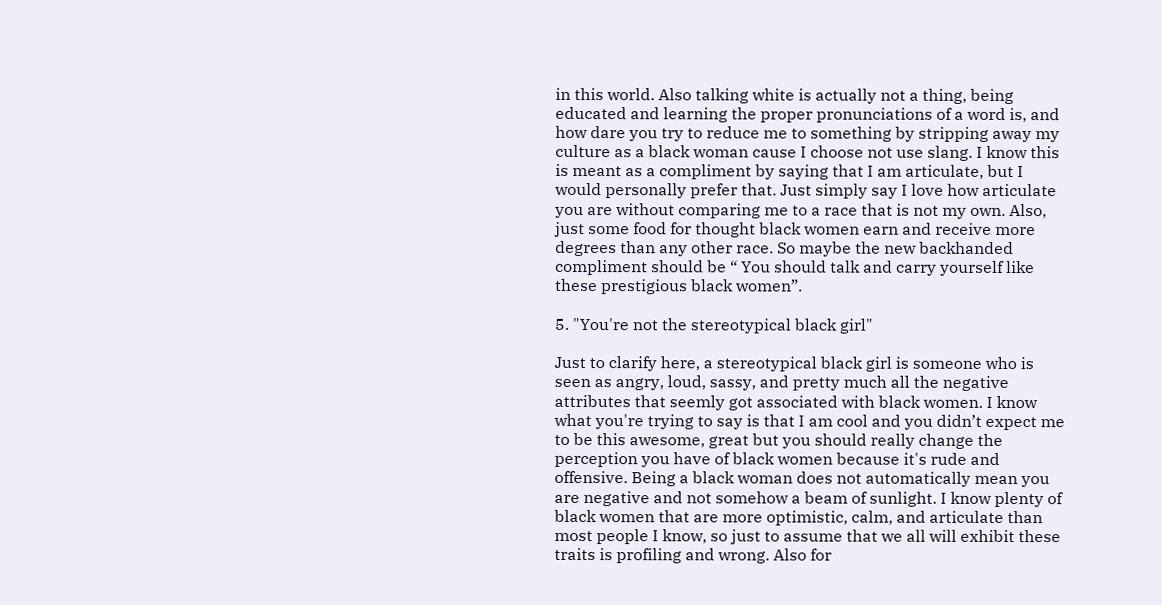in this world. Also talking white is actually not a thing, being educated and learning the proper pronunciations of a word is, and how dare you try to reduce me to something by stripping away my culture as a black woman cause I choose not use slang. I know this is meant as a compliment by saying that I am articulate, but I would personally prefer that. Just simply say I love how articulate you are without comparing me to a race that is not my own. Also, just some food for thought black women earn and receive more degrees than any other race. So maybe the new backhanded compliment should be “ You should talk and carry yourself like these prestigious black women”.

5. "You're not the stereotypical black girl"

Just to clarify here, a stereotypical black girl is someone who is seen as angry, loud, sassy, and pretty much all the negative attributes that seemly got associated with black women. I know what you're trying to say is that I am cool and you didn’t expect me to be this awesome, great but you should really change the perception you have of black women because it's rude and offensive. Being a black woman does not automatically mean you are negative and not somehow a beam of sunlight. I know plenty of black women that are more optimistic, calm, and articulate than most people I know, so just to assume that we all will exhibit these traits is profiling and wrong. Also for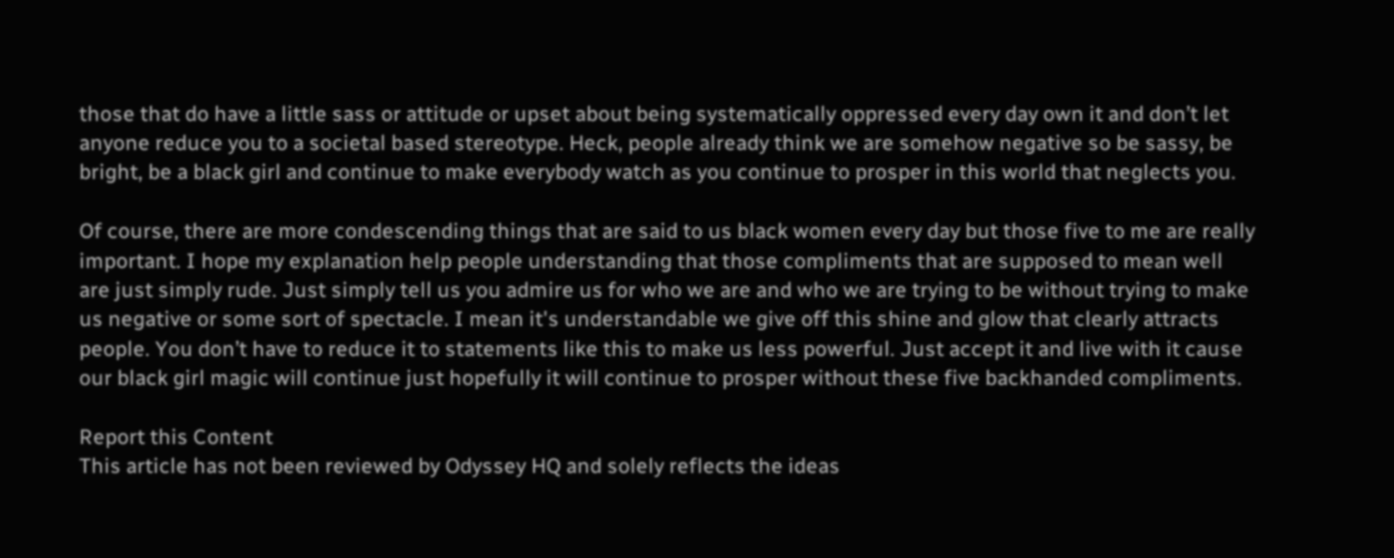those that do have a little sass or attitude or upset about being systematically oppressed every day own it and don’t let anyone reduce you to a societal based stereotype. Heck, people already think we are somehow negative so be sassy, be bright, be a black girl and continue to make everybody watch as you continue to prosper in this world that neglects you.

Of course, there are more condescending things that are said to us black women every day but those five to me are really important. I hope my explanation help people understanding that those compliments that are supposed to mean well are just simply rude. Just simply tell us you admire us for who we are and who we are trying to be without trying to make us negative or some sort of spectacle. I mean it's understandable we give off this shine and glow that clearly attracts people. You don’t have to reduce it to statements like this to make us less powerful. Just accept it and live with it cause our black girl magic will continue just hopefully it will continue to prosper without these five backhanded compliments.

Report this Content
This article has not been reviewed by Odyssey HQ and solely reflects the ideas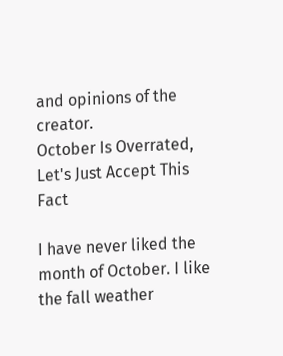and opinions of the creator.
October Is Overrated, Let's Just Accept This Fact

I have never liked the month of October. I like the fall weather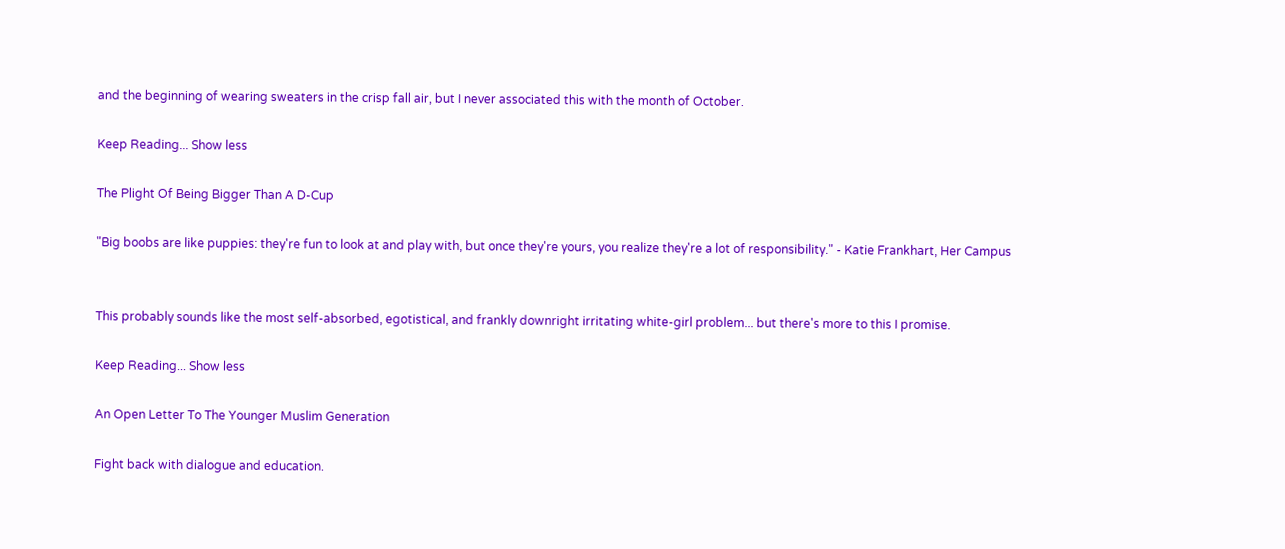and the beginning of wearing sweaters in the crisp fall air, but I never associated this with the month of October.

Keep Reading... Show less

The Plight Of Being Bigger Than A D-Cup

"Big boobs are like puppies: they're fun to look at and play with, but once they're yours, you realize they're a lot of responsibility." - Katie Frankhart, Her Campus


This probably sounds like the most self-absorbed, egotistical, and frankly downright irritating white-girl problem... but there's more to this I promise.

Keep Reading... Show less

An Open Letter To The Younger Muslim Generation

Fight back with dialogue and education.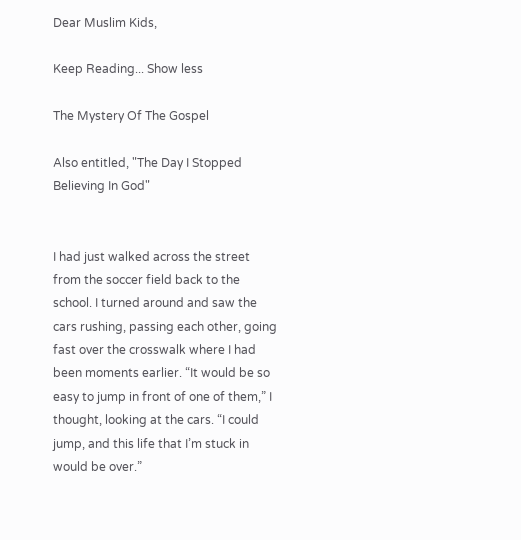Dear Muslim Kids,

Keep Reading... Show less

The Mystery Of The Gospel

Also entitled, "The Day I Stopped Believing In God"


I had just walked across the street from the soccer field back to the school. I turned around and saw the cars rushing, passing each other, going fast over the crosswalk where I had been moments earlier. “It would be so easy to jump in front of one of them,” I thought, looking at the cars. “I could jump, and this life that I’m stuck in would be over.”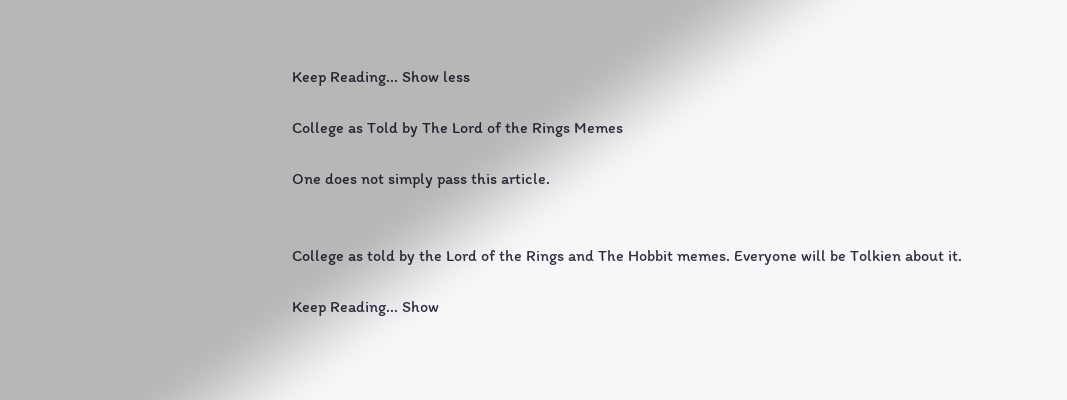Keep Reading... Show less

College as Told by The Lord of the Rings Memes

One does not simply pass this article.


College as told by the Lord of the Rings and The Hobbit memes. Everyone will be Tolkien about it.

Keep Reading... Show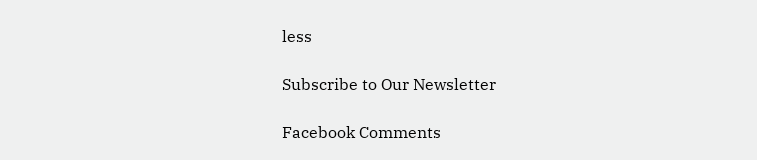less

Subscribe to Our Newsletter

Facebook Comments